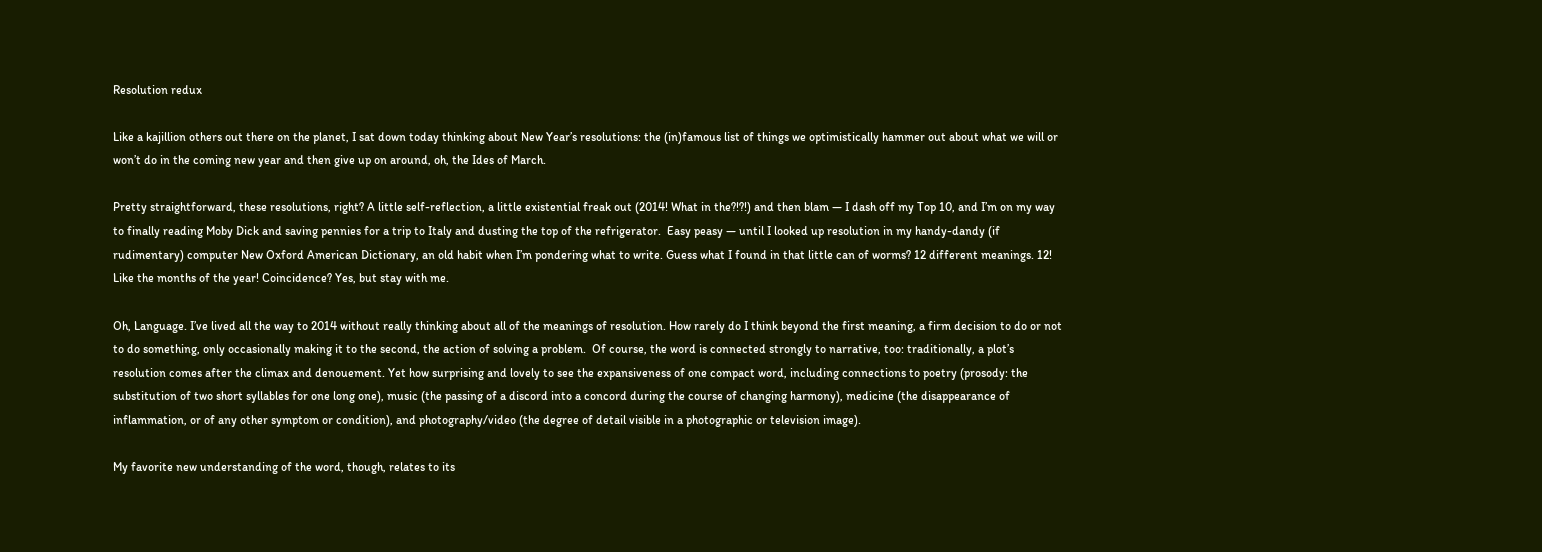Resolution redux

Like a kajillion others out there on the planet, I sat down today thinking about New Year’s resolutions: the (in)famous list of things we optimistically hammer out about what we will or won’t do in the coming new year and then give up on around, oh, the Ides of March.

Pretty straightforward, these resolutions, right? A little self-reflection, a little existential freak out (2014! What in the?!?!) and then blam — I dash off my Top 10, and I’m on my way to finally reading Moby Dick and saving pennies for a trip to Italy and dusting the top of the refrigerator.  Easy peasy — until I looked up resolution in my handy-dandy (if rudimentary) computer New Oxford American Dictionary, an old habit when I’m pondering what to write. Guess what I found in that little can of worms? 12 different meanings. 12! Like the months of the year! Coincidence? Yes, but stay with me.

Oh, Language. I’ve lived all the way to 2014 without really thinking about all of the meanings of resolution. How rarely do I think beyond the first meaning, a firm decision to do or not to do something, only occasionally making it to the second, the action of solving a problem.  Of course, the word is connected strongly to narrative, too: traditionally, a plot’s resolution comes after the climax and denouement. Yet how surprising and lovely to see the expansiveness of one compact word, including connections to poetry (prosody: the substitution of two short syllables for one long one), music (the passing of a discord into a concord during the course of changing harmony), medicine (the disappearance of inflammation, or of any other symptom or condition), and photography/video (the degree of detail visible in a photographic or television image).

My favorite new understanding of the word, though, relates to its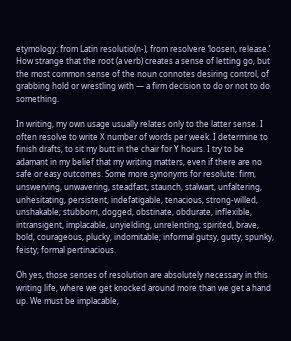etymology: from Latin resolutio(n-), from resolvere ‘loosen, release.’  How strange that the root (a verb) creates a sense of letting go, but the most common sense of the noun connotes desiring control, of grabbing hold or wrestling with — a firm decision to do or not to do something.

In writing, my own usage usually relates only to the latter sense. I often resolve to write X number of words per week. I determine to finish drafts, to sit my butt in the chair for Y hours. I try to be adamant in my belief that my writing matters, even if there are no safe or easy outcomes. Some more synonyms for resolute: firm, unswerving, unwavering, steadfast, staunch, stalwart, unfaltering, unhesitating, persistent, indefatigable, tenacious, strong-willed, unshakable; stubborn, dogged, obstinate, obdurate, inflexible, intransigent, implacable, unyielding, unrelenting; spirited, brave, bold, courageous, plucky, indomitable; informal gutsy, gutty, spunky, feisty; formal pertinacious.

Oh yes, those senses of resolution are absolutely necessary in this writing life, where we get knocked around more than we get a hand up. We must be implacable,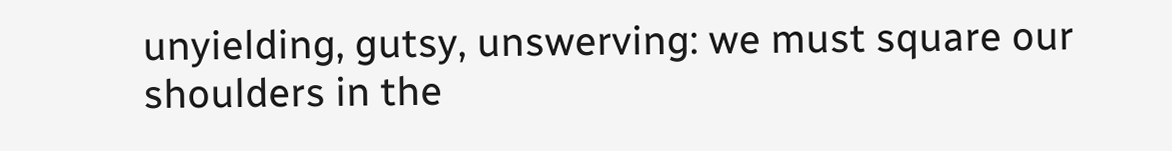unyielding, gutsy, unswerving: we must square our shoulders in the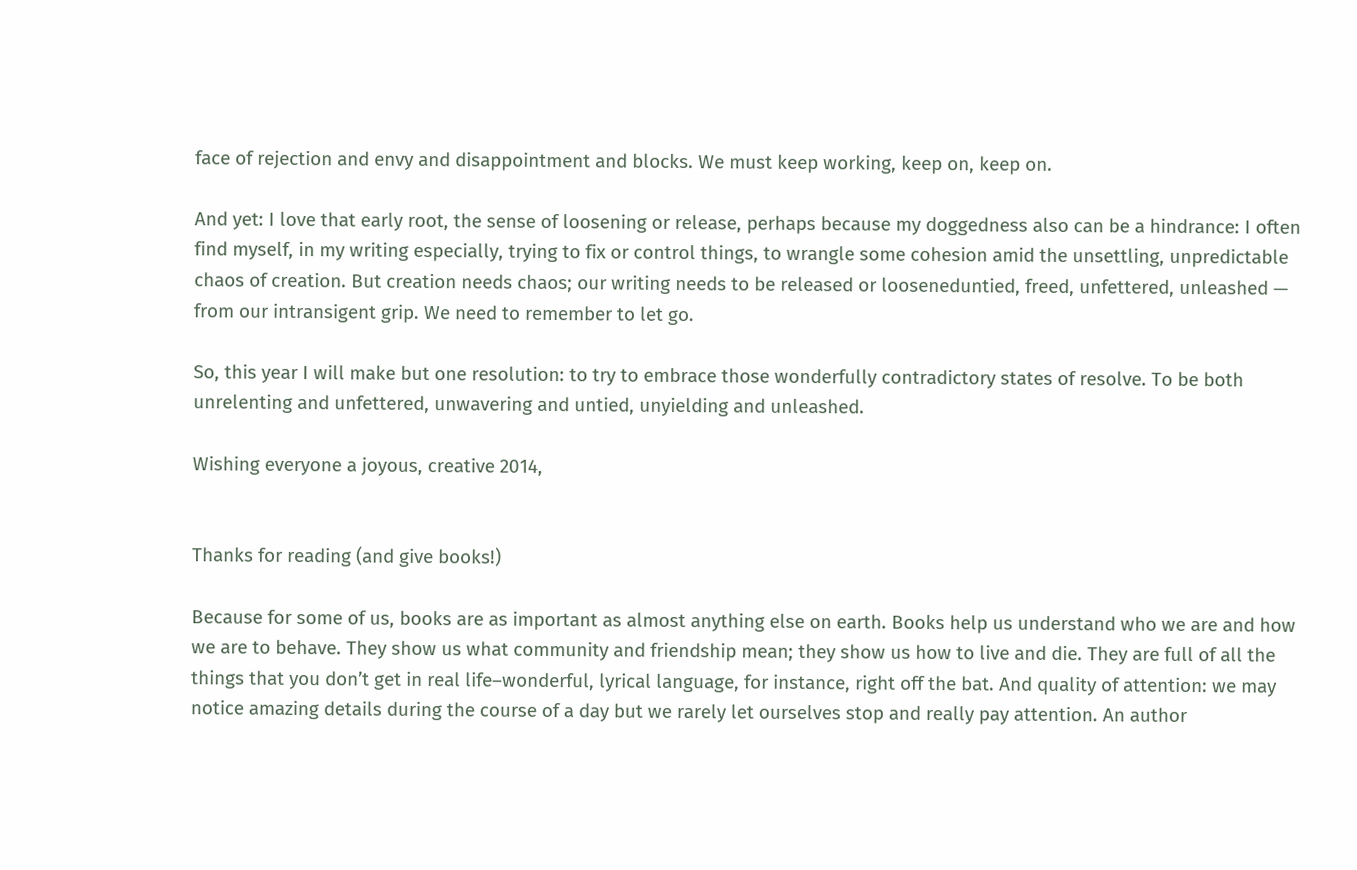face of rejection and envy and disappointment and blocks. We must keep working, keep on, keep on.

And yet: I love that early root, the sense of loosening or release, perhaps because my doggedness also can be a hindrance: I often find myself, in my writing especially, trying to fix or control things, to wrangle some cohesion amid the unsettling, unpredictable chaos of creation. But creation needs chaos; our writing needs to be released or looseneduntied, freed, unfettered, unleashed — from our intransigent grip. We need to remember to let go.

So, this year I will make but one resolution: to try to embrace those wonderfully contradictory states of resolve. To be both unrelenting and unfettered, unwavering and untied, unyielding and unleashed.

Wishing everyone a joyous, creative 2014,


Thanks for reading (and give books!)

Because for some of us, books are as important as almost anything else on earth. Books help us understand who we are and how we are to behave. They show us what community and friendship mean; they show us how to live and die. They are full of all the things that you don’t get in real life–wonderful, lyrical language, for instance, right off the bat. And quality of attention: we may notice amazing details during the course of a day but we rarely let ourselves stop and really pay attention. An author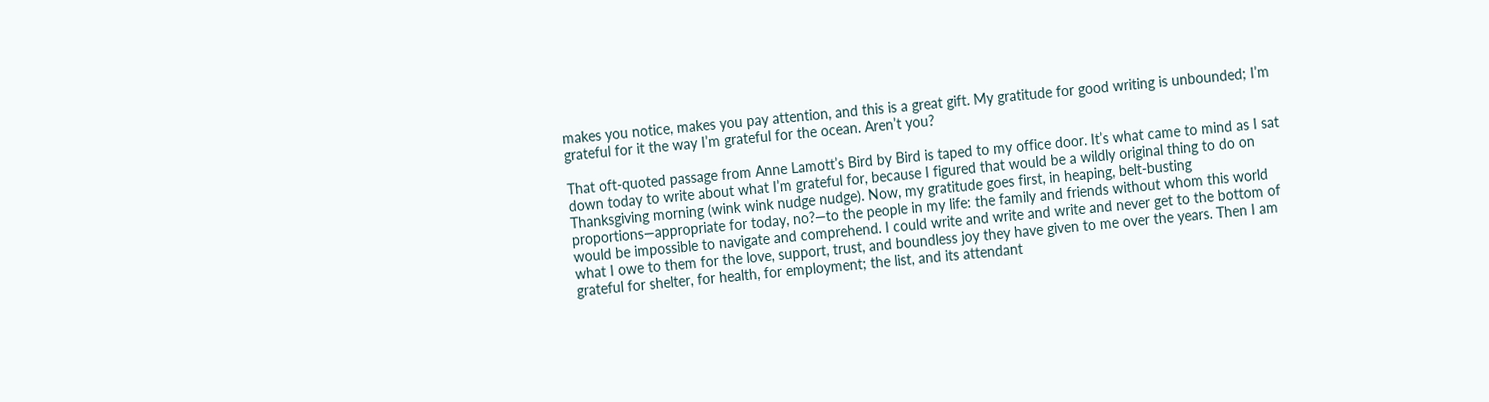makes you notice, makes you pay attention, and this is a great gift. My gratitude for good writing is unbounded; I’m grateful for it the way I’m grateful for the ocean. Aren’t you?

That oft-quoted passage from Anne Lamott’s Bird by Bird is taped to my office door. It’s what came to mind as I sat down today to write about what I’m grateful for, because I figured that would be a wildly original thing to do on Thanksgiving morning (wink wink nudge nudge). Now, my gratitude goes first, in heaping, belt-busting proportions—appropriate for today, no?—to the people in my life: the family and friends without whom this world would be impossible to navigate and comprehend. I could write and write and write and never get to the bottom of what I owe to them for the love, support, trust, and boundless joy they have given to me over the years. Then I am grateful for shelter, for health, for employment; the list, and its attendant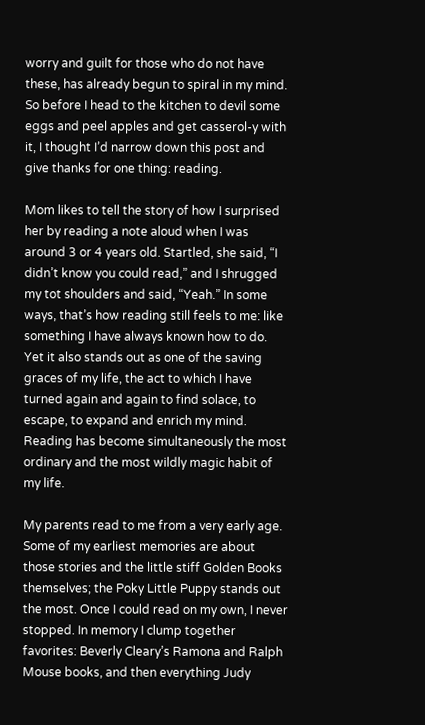worry and guilt for those who do not have these, has already begun to spiral in my mind. So before I head to the kitchen to devil some eggs and peel apples and get casserol-y with it, I thought I’d narrow down this post and give thanks for one thing: reading.

Mom likes to tell the story of how I surprised her by reading a note aloud when I was around 3 or 4 years old. Startled, she said, “I didn’t know you could read,” and I shrugged my tot shoulders and said, “Yeah.” In some ways, that’s how reading still feels to me: like something I have always known how to do. Yet it also stands out as one of the saving graces of my life, the act to which I have turned again and again to find solace, to escape, to expand and enrich my mind. Reading has become simultaneously the most ordinary and the most wildly magic habit of my life.

My parents read to me from a very early age. Some of my earliest memories are about those stories and the little stiff Golden Books themselves; the Poky Little Puppy stands out the most. Once I could read on my own, I never stopped. In memory I clump together favorites: Beverly Cleary’s Ramona and Ralph Mouse books, and then everything Judy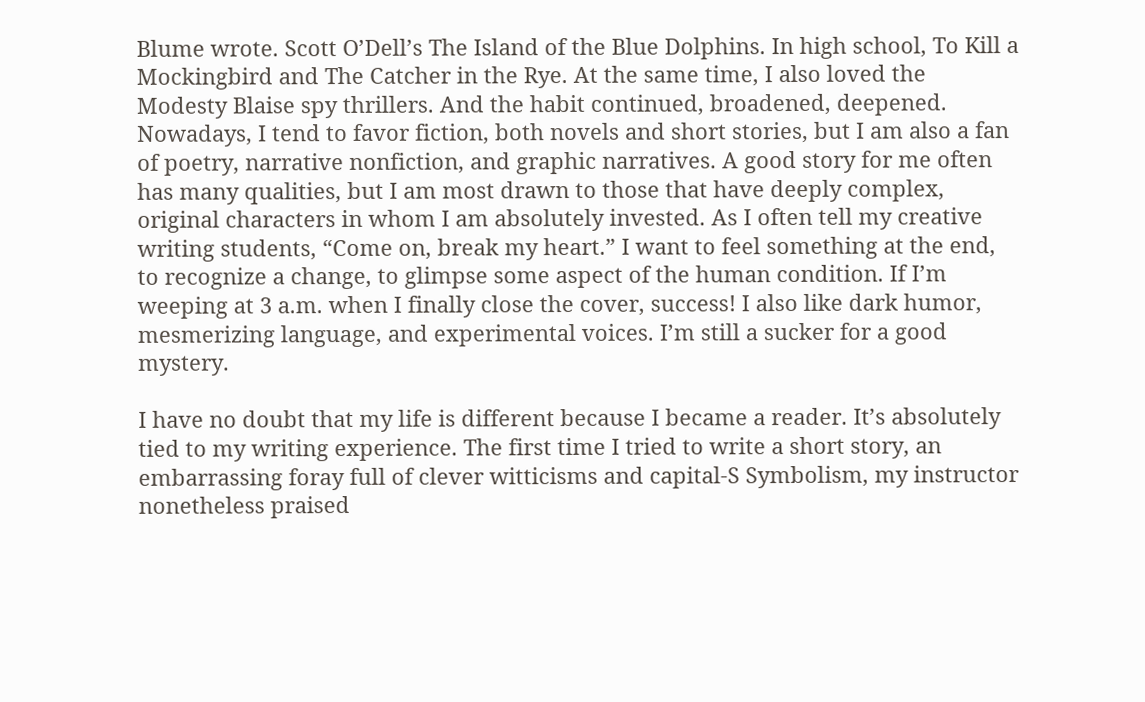Blume wrote. Scott O’Dell’s The Island of the Blue Dolphins. In high school, To Kill a Mockingbird and The Catcher in the Rye. At the same time, I also loved the Modesty Blaise spy thrillers. And the habit continued, broadened, deepened. Nowadays, I tend to favor fiction, both novels and short stories, but I am also a fan of poetry, narrative nonfiction, and graphic narratives. A good story for me often has many qualities, but I am most drawn to those that have deeply complex, original characters in whom I am absolutely invested. As I often tell my creative writing students, “Come on, break my heart.” I want to feel something at the end, to recognize a change, to glimpse some aspect of the human condition. If I’m weeping at 3 a.m. when I finally close the cover, success! I also like dark humor, mesmerizing language, and experimental voices. I’m still a sucker for a good mystery.

I have no doubt that my life is different because I became a reader. It’s absolutely tied to my writing experience. The first time I tried to write a short story, an embarrassing foray full of clever witticisms and capital-S Symbolism, my instructor nonetheless praised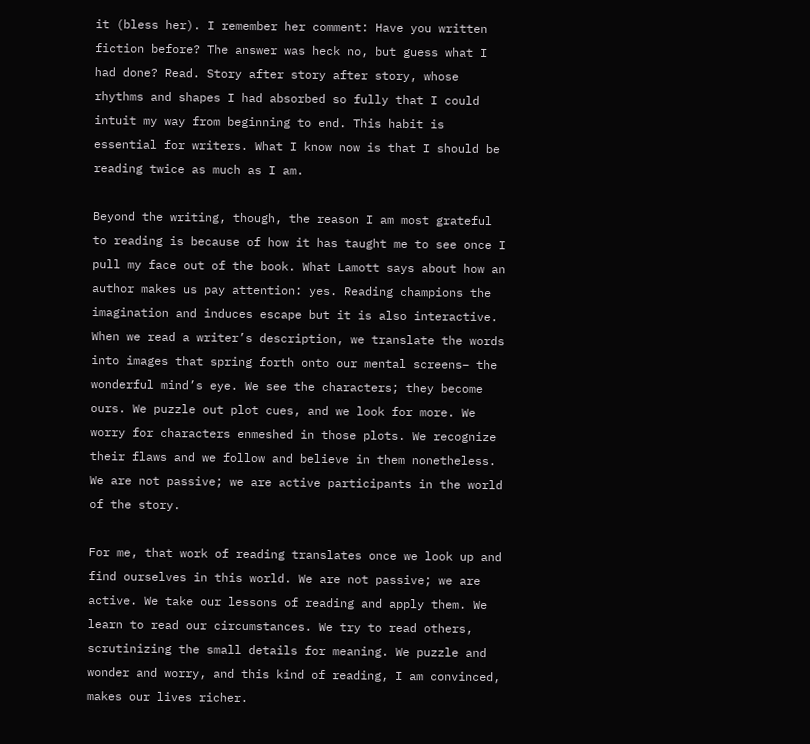it (bless her). I remember her comment: Have you written fiction before? The answer was heck no, but guess what I had done? Read. Story after story after story, whose rhythms and shapes I had absorbed so fully that I could intuit my way from beginning to end. This habit is essential for writers. What I know now is that I should be reading twice as much as I am.

Beyond the writing, though, the reason I am most grateful to reading is because of how it has taught me to see once I pull my face out of the book. What Lamott says about how an author makes us pay attention: yes. Reading champions the imagination and induces escape but it is also interactive. When we read a writer’s description, we translate the words into images that spring forth onto our mental screens– the wonderful mind’s eye. We see the characters; they become ours. We puzzle out plot cues, and we look for more. We worry for characters enmeshed in those plots. We recognize their flaws and we follow and believe in them nonetheless. We are not passive; we are active participants in the world of the story.

For me, that work of reading translates once we look up and find ourselves in this world. We are not passive; we are active. We take our lessons of reading and apply them. We learn to read our circumstances. We try to read others, scrutinizing the small details for meaning. We puzzle and wonder and worry, and this kind of reading, I am convinced, makes our lives richer.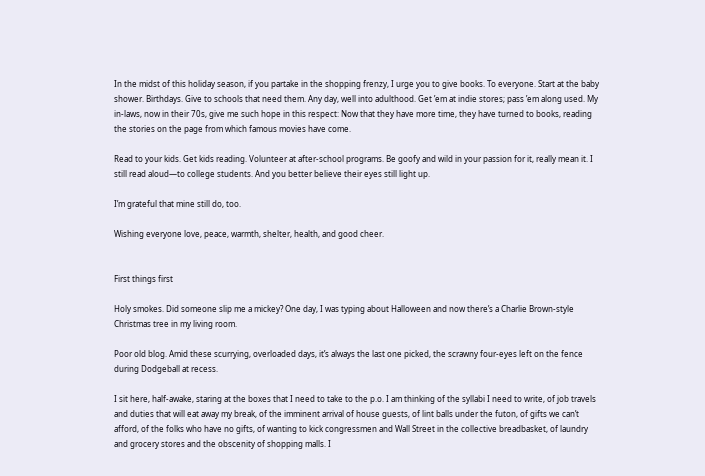In the midst of this holiday season, if you partake in the shopping frenzy, I urge you to give books. To everyone. Start at the baby shower. Birthdays. Give to schools that need them. Any day, well into adulthood. Get ’em at indie stores; pass ’em along used. My in-laws, now in their 70s, give me such hope in this respect: Now that they have more time, they have turned to books, reading the stories on the page from which famous movies have come.

Read to your kids. Get kids reading. Volunteer at after-school programs. Be goofy and wild in your passion for it, really mean it. I still read aloud—to college students. And you better believe their eyes still light up.

I’m grateful that mine still do, too.

Wishing everyone love, peace, warmth, shelter, health, and good cheer.


First things first

Holy smokes. Did someone slip me a mickey? One day, I was typing about Halloween and now there’s a Charlie Brown-style Christmas tree in my living room.

Poor old blog. Amid these scurrying, overloaded days, it’s always the last one picked, the scrawny four-eyes left on the fence during Dodgeball at recess.

I sit here, half-awake, staring at the boxes that I need to take to the p.o. I am thinking of the syllabi I need to write, of job travels and duties that will eat away my break, of the imminent arrival of house guests, of lint balls under the futon, of gifts we can’t afford, of the folks who have no gifts, of wanting to kick congressmen and Wall Street in the collective breadbasket, of laundry and grocery stores and the obscenity of shopping malls. I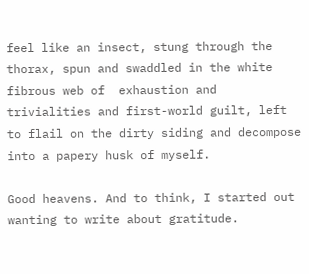feel like an insect, stung through the thorax, spun and swaddled in the white fibrous web of  exhaustion and trivialities and first-world guilt, left to flail on the dirty siding and decompose into a papery husk of myself.

Good heavens. And to think, I started out wanting to write about gratitude.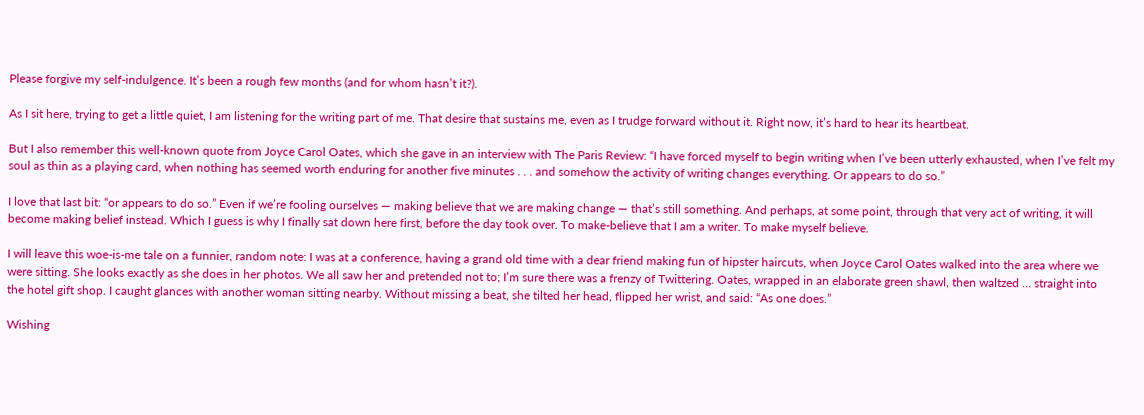Please forgive my self-indulgence. It’s been a rough few months (and for whom hasn’t it?).

As I sit here, trying to get a little quiet, I am listening for the writing part of me. That desire that sustains me, even as I trudge forward without it. Right now, it’s hard to hear its heartbeat.

But I also remember this well-known quote from Joyce Carol Oates, which she gave in an interview with The Paris Review: “I have forced myself to begin writing when I’ve been utterly exhausted, when I’ve felt my soul as thin as a playing card, when nothing has seemed worth enduring for another five minutes . . . and somehow the activity of writing changes everything. Or appears to do so.”

I love that last bit: “or appears to do so.” Even if we’re fooling ourselves — making believe that we are making change — that’s still something. And perhaps, at some point, through that very act of writing, it will become making belief instead. Which I guess is why I finally sat down here first, before the day took over. To make-believe that I am a writer. To make myself believe.

I will leave this woe-is-me tale on a funnier, random note: I was at a conference, having a grand old time with a dear friend making fun of hipster haircuts, when Joyce Carol Oates walked into the area where we were sitting. She looks exactly as she does in her photos. We all saw her and pretended not to; I’m sure there was a frenzy of Twittering. Oates, wrapped in an elaborate green shawl, then waltzed … straight into the hotel gift shop. I caught glances with another woman sitting nearby. Without missing a beat, she tilted her head, flipped her wrist, and said: “As one does.”

Wishing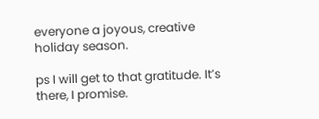everyone a joyous, creative holiday season.

ps I will get to that gratitude. It’s there, I promise.